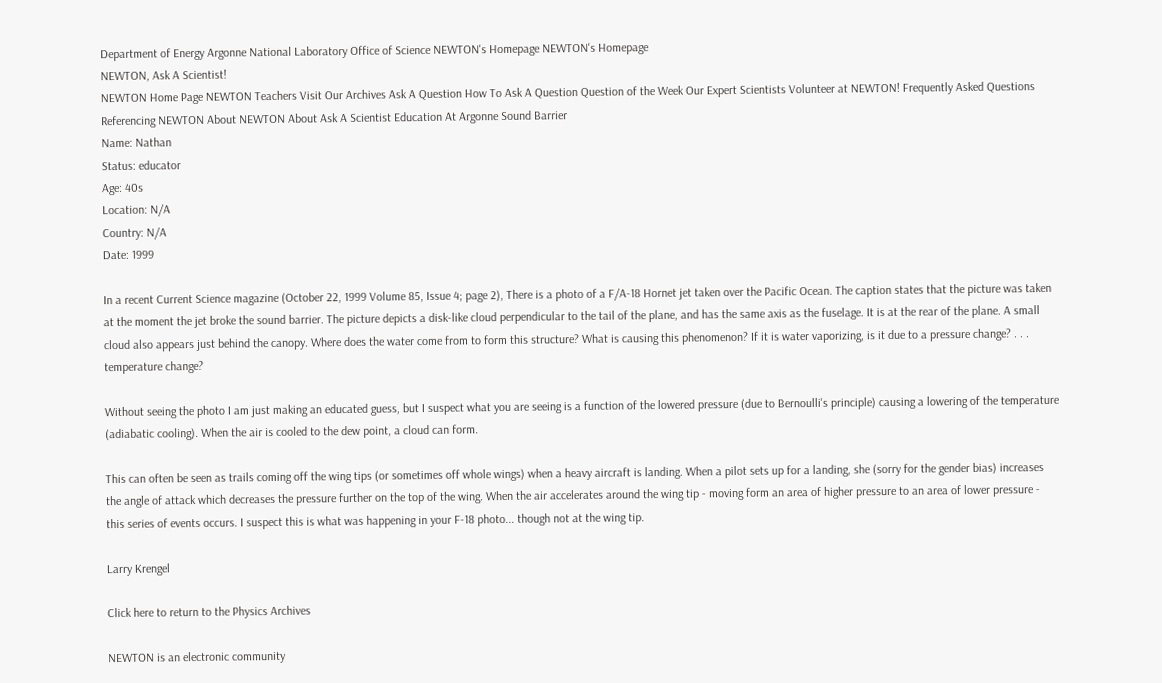Department of Energy Argonne National Laboratory Office of Science NEWTON's Homepage NEWTON's Homepage
NEWTON, Ask A Scientist!
NEWTON Home Page NEWTON Teachers Visit Our Archives Ask A Question How To Ask A Question Question of the Week Our Expert Scientists Volunteer at NEWTON! Frequently Asked Questions Referencing NEWTON About NEWTON About Ask A Scientist Education At Argonne Sound Barrier
Name: Nathan
Status: educator
Age: 40s
Location: N/A
Country: N/A
Date: 1999

In a recent Current Science magazine (October 22, 1999 Volume 85, Issue 4; page 2), There is a photo of a F/A-18 Hornet jet taken over the Pacific Ocean. The caption states that the picture was taken at the moment the jet broke the sound barrier. The picture depicts a disk-like cloud perpendicular to the tail of the plane, and has the same axis as the fuselage. It is at the rear of the plane. A small cloud also appears just behind the canopy. Where does the water come from to form this structure? What is causing this phenomenon? If it is water vaporizing, is it due to a pressure change? . . . temperature change?

Without seeing the photo I am just making an educated guess, but I suspect what you are seeing is a function of the lowered pressure (due to Bernoulli's principle) causing a lowering of the temperature (adiabatic cooling). When the air is cooled to the dew point, a cloud can form.

This can often be seen as trails coming off the wing tips (or sometimes off whole wings) when a heavy aircraft is landing. When a pilot sets up for a landing, she (sorry for the gender bias) increases the angle of attack which decreases the pressure further on the top of the wing. When the air accelerates around the wing tip - moving form an area of higher pressure to an area of lower pressure - this series of events occurs. I suspect this is what was happening in your F-18 photo... though not at the wing tip.

Larry Krengel

Click here to return to the Physics Archives

NEWTON is an electronic community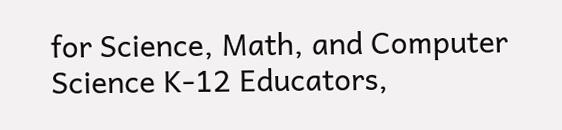for Science, Math, and Computer Science K-12 Educators,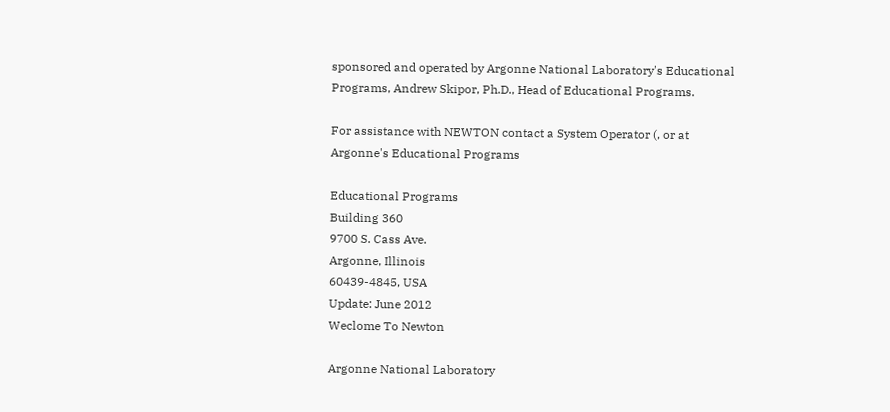sponsored and operated by Argonne National Laboratory's Educational Programs, Andrew Skipor, Ph.D., Head of Educational Programs.

For assistance with NEWTON contact a System Operator (, or at Argonne's Educational Programs

Educational Programs
Building 360
9700 S. Cass Ave.
Argonne, Illinois
60439-4845, USA
Update: June 2012
Weclome To Newton

Argonne National Laboratory